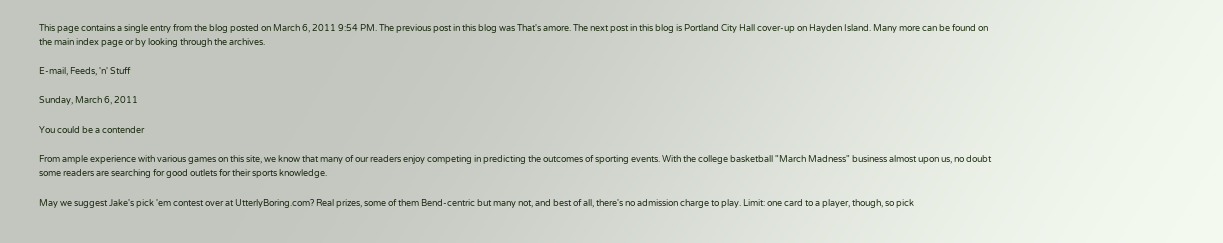This page contains a single entry from the blog posted on March 6, 2011 9:54 PM. The previous post in this blog was That's amore. The next post in this blog is Portland City Hall cover-up on Hayden Island. Many more can be found on the main index page or by looking through the archives.

E-mail, Feeds, 'n' Stuff

Sunday, March 6, 2011

You could be a contender

From ample experience with various games on this site, we know that many of our readers enjoy competing in predicting the outcomes of sporting events. With the college basketball "March Madness" business almost upon us, no doubt some readers are searching for good outlets for their sports knowledge.

May we suggest Jake's pick 'em contest over at UtterlyBoring.com? Real prizes, some of them Bend-centric but many not, and best of all, there's no admission charge to play. Limit: one card to a player, though, so pick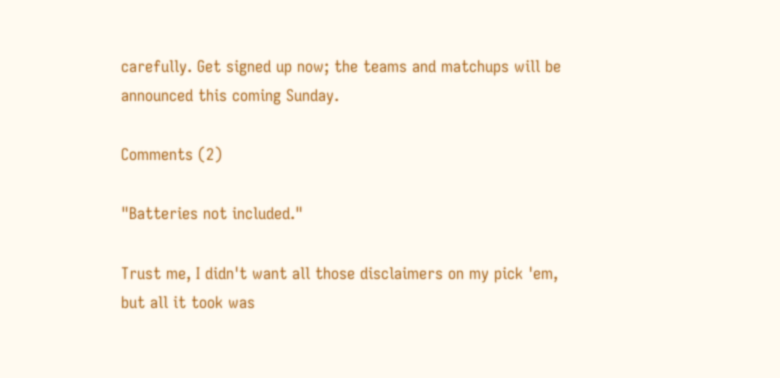carefully. Get signed up now; the teams and matchups will be announced this coming Sunday.

Comments (2)

"Batteries not included."

Trust me, I didn't want all those disclaimers on my pick 'em, but all it took was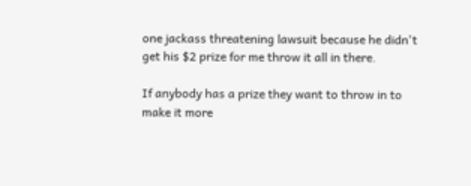one jackass threatening lawsuit because he didn't get his $2 prize for me throw it all in there.

If anybody has a prize they want to throw in to make it more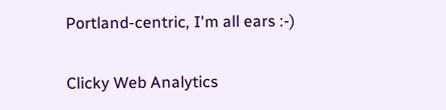Portland-centric, I'm all ears :-)

Clicky Web Analytics